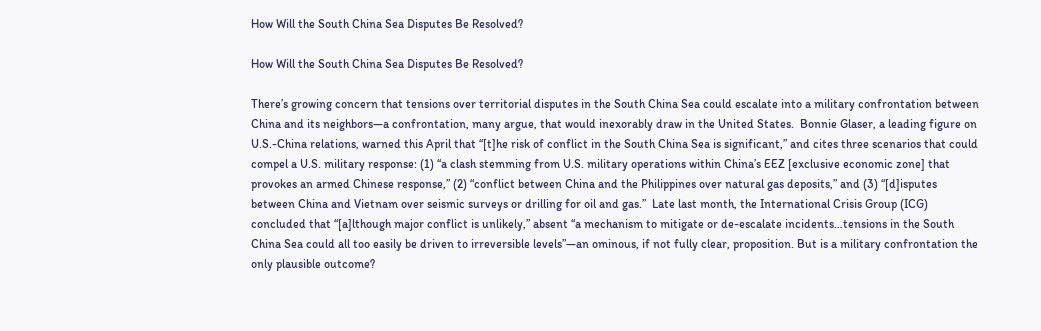How Will the South China Sea Disputes Be Resolved?

How Will the South China Sea Disputes Be Resolved?

There’s growing concern that tensions over territorial disputes in the South China Sea could escalate into a military confrontation between China and its neighbors—a confrontation, many argue, that would inexorably draw in the United States.  Bonnie Glaser, a leading figure on U.S.-China relations, warned this April that “[t]he risk of conflict in the South China Sea is significant,” and cites three scenarios that could compel a U.S. military response: (1) “a clash stemming from U.S. military operations within China’s EEZ [exclusive economic zone] that provokes an armed Chinese response,” (2) “conflict between China and the Philippines over natural gas deposits,” and (3) “[d]isputes between China and Vietnam over seismic surveys or drilling for oil and gas.”  Late last month, the International Crisis Group (ICG) concluded that “[a]lthough major conflict is unlikely,” absent “a mechanism to mitigate or de-escalate incidents…tensions in the South China Sea could all too easily be driven to irreversible levels”—an ominous, if not fully clear, proposition. But is a military confrontation the only plausible outcome?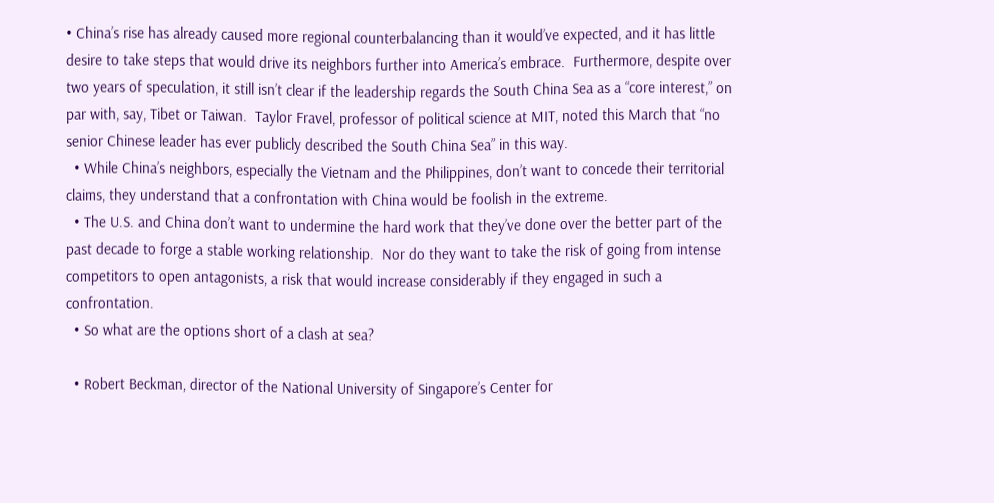• China’s rise has already caused more regional counterbalancing than it would’ve expected, and it has little desire to take steps that would drive its neighbors further into America’s embrace.  Furthermore, despite over two years of speculation, it still isn’t clear if the leadership regards the South China Sea as a “core interest,” on par with, say, Tibet or Taiwan.  Taylor Fravel, professor of political science at MIT, noted this March that “no senior Chinese leader has ever publicly described the South China Sea” in this way.
  • While China’s neighbors, especially the Vietnam and the Philippines, don’t want to concede their territorial claims, they understand that a confrontation with China would be foolish in the extreme.
  • The U.S. and China don’t want to undermine the hard work that they’ve done over the better part of the past decade to forge a stable working relationship.  Nor do they want to take the risk of going from intense competitors to open antagonists, a risk that would increase considerably if they engaged in such a confrontation.
  • So what are the options short of a clash at sea?

  • Robert Beckman, director of the National University of Singapore’s Center for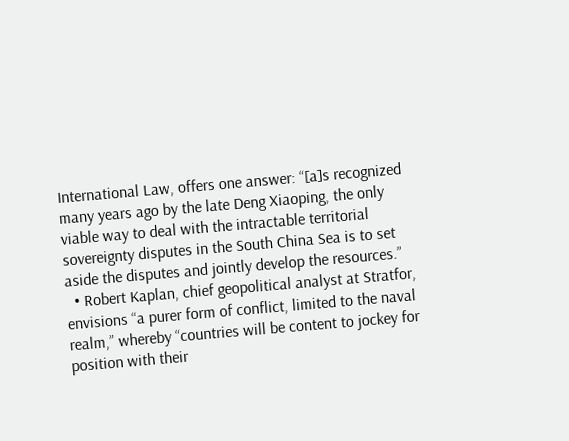International Law, offers one answer: “[a]s recognized many years ago by the late Deng Xiaoping, the only viable way to deal with the intractable territorial sovereignty disputes in the South China Sea is to set aside the disputes and jointly develop the resources.”
  • Robert Kaplan, chief geopolitical analyst at Stratfor, envisions “a purer form of conflict, limited to the naval realm,” whereby “countries will be content to jockey for position with their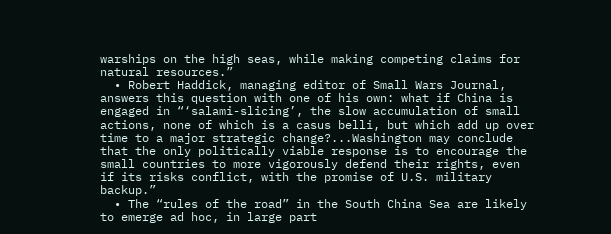warships on the high seas, while making competing claims for natural resources.”
  • Robert Haddick, managing editor of Small Wars Journal, answers this question with one of his own: what if China is engaged in “‘salami-slicing’, the slow accumulation of small actions, none of which is a casus belli, but which add up over time to a major strategic change?...Washington may conclude that the only politically viable response is to encourage the small countries to more vigorously defend their rights, even if its risks conflict, with the promise of U.S. military backup.”
  • The “rules of the road” in the South China Sea are likely to emerge ad hoc, in large part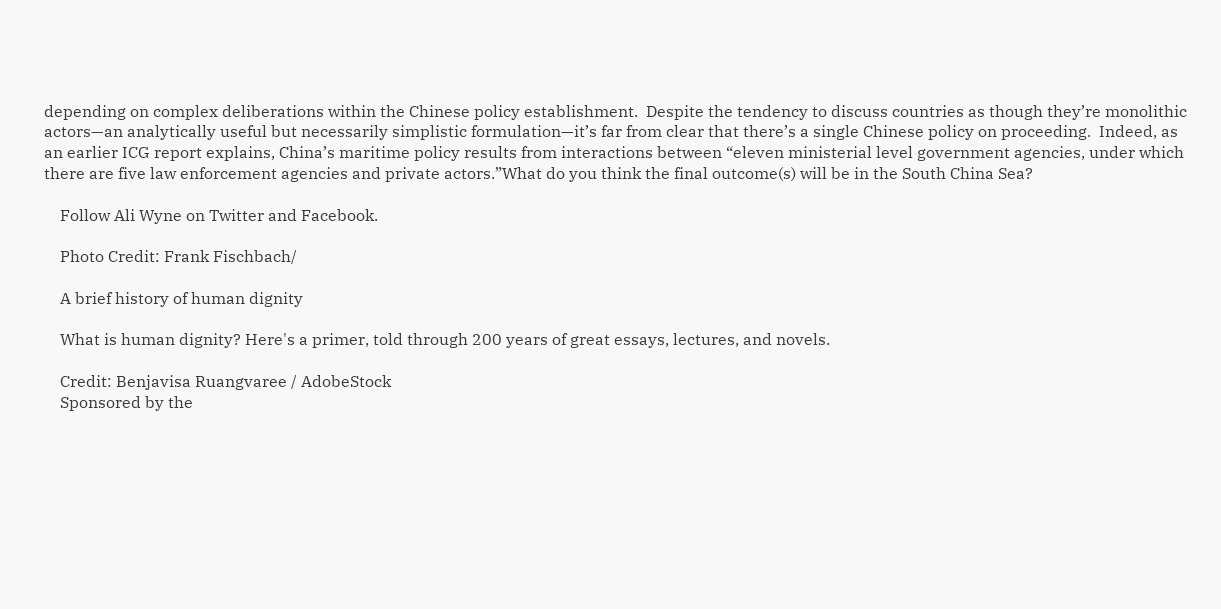depending on complex deliberations within the Chinese policy establishment.  Despite the tendency to discuss countries as though they’re monolithic actors—an analytically useful but necessarily simplistic formulation—it’s far from clear that there’s a single Chinese policy on proceeding.  Indeed, as an earlier ICG report explains, China’s maritime policy results from interactions between “eleven ministerial level government agencies, under which there are five law enforcement agencies and private actors.”What do you think the final outcome(s) will be in the South China Sea?

    Follow Ali Wyne on Twitter and Facebook.

    Photo Credit: Frank Fischbach/

    A brief history of human dignity

    What is human dignity? Here's a primer, told through 200 years of great essays, lectures, and novels.

    Credit: Benjavisa Ruangvaree / AdobeStock
    Sponsored by the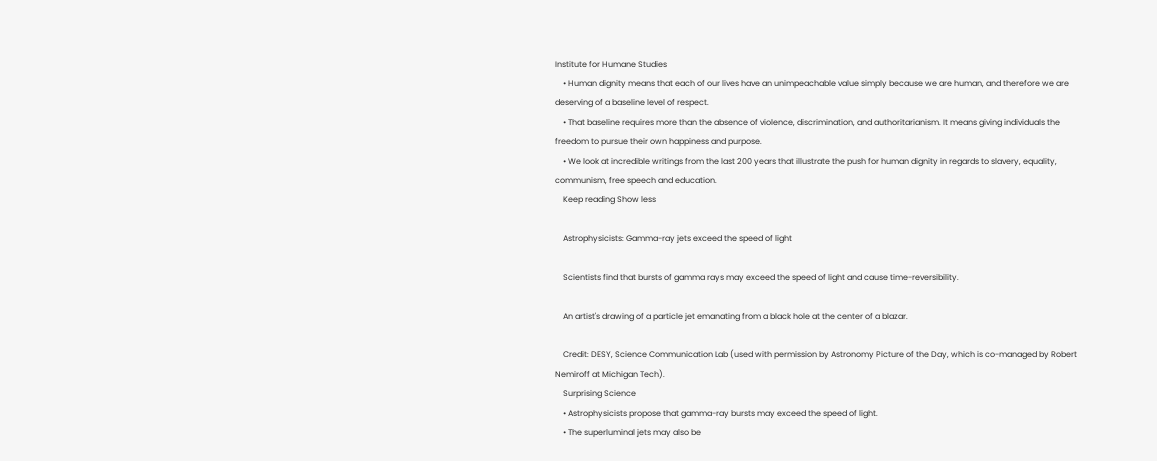Institute for Humane Studies
    • Human dignity means that each of our lives have an unimpeachable value simply because we are human, and therefore we are deserving of a baseline level of respect.
    • That baseline requires more than the absence of violence, discrimination, and authoritarianism. It means giving individuals the freedom to pursue their own happiness and purpose.
    • We look at incredible writings from the last 200 years that illustrate the push for human dignity in regards to slavery, equality, communism, free speech and education.
    Keep reading Show less

    Astrophysicists: Gamma-ray jets exceed the speed of light

    Scientists find that bursts of gamma rays may exceed the speed of light and cause time-reversibility.

    An artist's drawing of a particle jet emanating from a black hole at the center of a blazar.

    Credit: DESY, Science Communication Lab (used with permission by Astronomy Picture of the Day, which is co-managed by Robert Nemiroff at Michigan Tech).
    Surprising Science
    • Astrophysicists propose that gamma-ray bursts may exceed the speed of light.
    • The superluminal jets may also be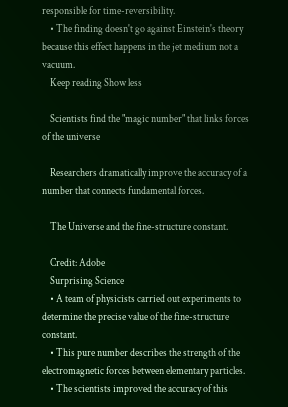responsible for time-reversibility.
    • The finding doesn't go against Einstein's theory because this effect happens in the jet medium not a vacuum.
    Keep reading Show less

    Scientists find the "magic number" that links forces of the universe

    Researchers dramatically improve the accuracy of a number that connects fundamental forces.

    The Universe and the fine-structure constant.

    Credit: Adobe
    Surprising Science
    • A team of physicists carried out experiments to determine the precise value of the fine-structure constant.
    • This pure number describes the strength of the electromagnetic forces between elementary particles.
    • The scientists improved the accuracy of this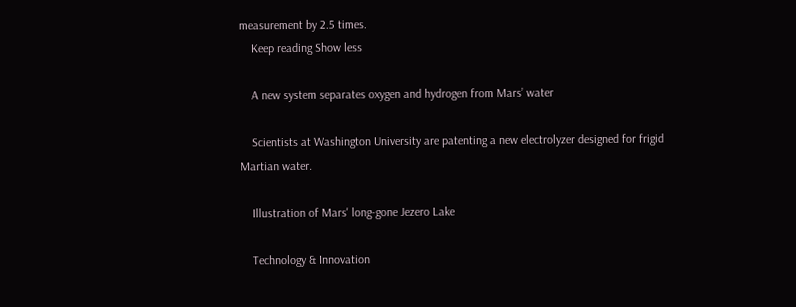measurement by 2.5 times.
    Keep reading Show less

    A new system separates oxygen and hydrogen from Mars’ water

    Scientists at Washington University are patenting a new electrolyzer designed for frigid Martian water.

    Illustration of Mars' long-gone Jezero Lake

    Technology & Innovation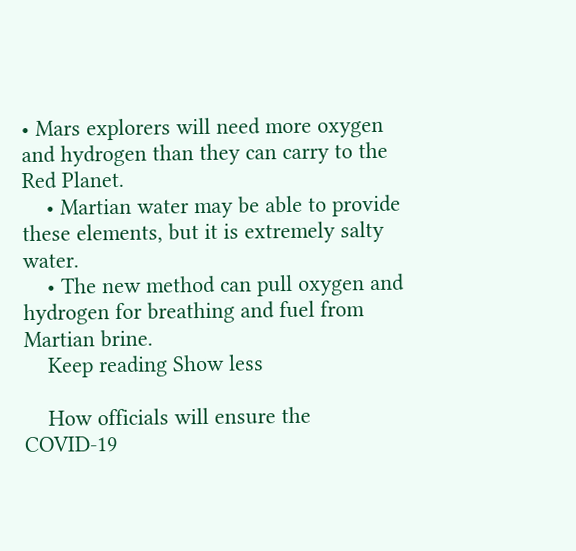• Mars explorers will need more oxygen and hydrogen than they can carry to the Red Planet.
    • Martian water may be able to provide these elements, but it is extremely salty water.
    • The new method can pull oxygen and hydrogen for breathing and fuel from Martian brine.
    Keep reading Show less

    How officials will ensure the COVID-19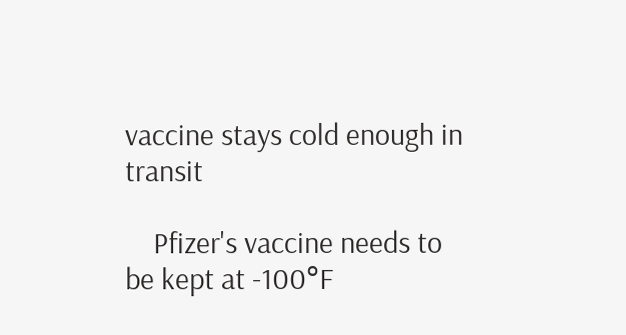vaccine stays cold enough in transit

    Pfizer's vaccine needs to be kept at -100°F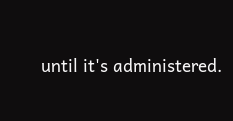until it's administered.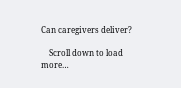Can caregivers deliver?

    Scroll down to load more…